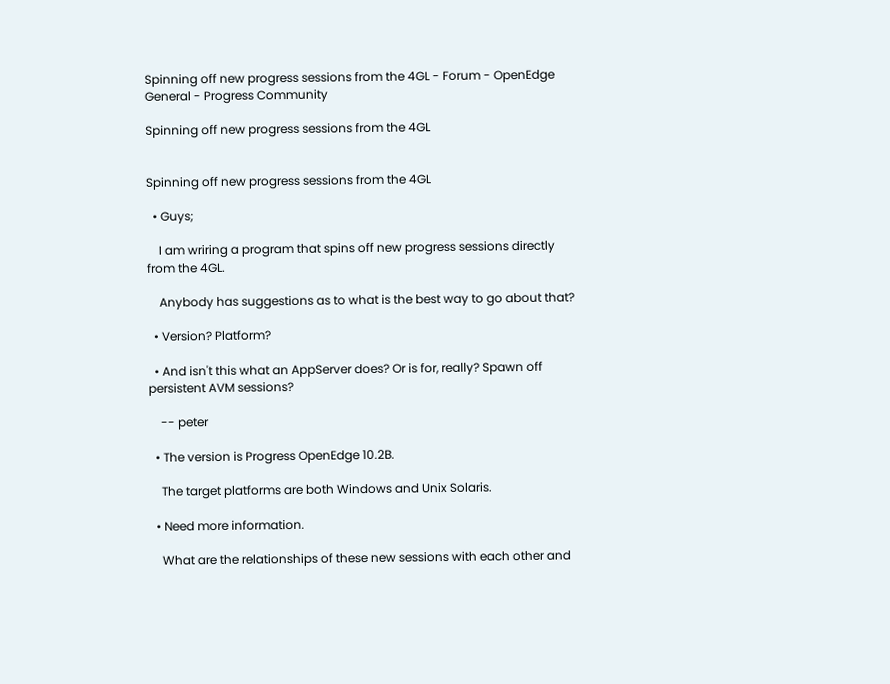Spinning off new progress sessions from the 4GL - Forum - OpenEdge General - Progress Community

Spinning off new progress sessions from the 4GL


Spinning off new progress sessions from the 4GL

  • Guys;

    I am wriring a program that spins off new progress sessions directly from the 4GL.

    Anybody has suggestions as to what is the best way to go about that?

  • Version? Platform?

  • And isn't this what an AppServer does? Or is for, really? Spawn off persistent AVM sessions?

    -- peter

  • The version is Progress OpenEdge 10.2B.

    The target platforms are both Windows and Unix Solaris.

  • Need more information.

    What are the relationships of these new sessions with each other and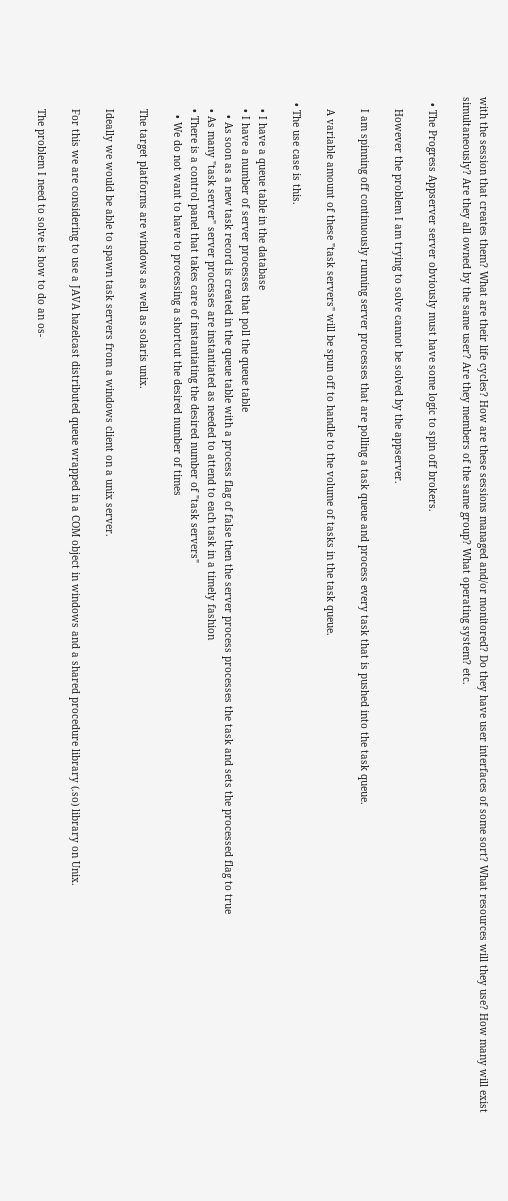with the session that creates them? What are their life cycles? How are these sessions managed and/or monitored? Do they have user interfaces of some sort? What resources will they use? How many will exist simultaneously? Are they all owned by the same user? Are they members of the same group? What operating system? etc.

  • The Progress Appserver server obviously must have some logic to spin off brokers.

    However the problem I am trying to solve cannot be solved by the appserver.

    I am spinning off continuously running server processes that are polling a task queue and process every task that is pushed into the task queue.

    A variable amount of these "task servers" will be spun off to handle to the volume of tasks in the task queue.

  • The use case is this.

    • I have a queue table in the database
    • I have a number of server processes that poll the queue table
      • As soon as a new task record is created in the queue table with a process flag of false then the server process processes the task and sets the processed flag to true
    • As many "task server" server processes are instantiated as needed to attend to each task in a timely fashion
    • There is a control panel that takes care of instantiating the desired number of "task servers"
      • We do not want to have to processing a shortcut the desired number of times

    The target platforms are windows as well as solaris unix.

    Ideally we would be able to spawn task servers from a windows client on a unix server.

    For this we are considering to use a JAVA hazelcast distributed queue wrapped in a COM object in windows and a shared procedure library (.so) library on Unix.

    The problem I need to solve is how to do an os-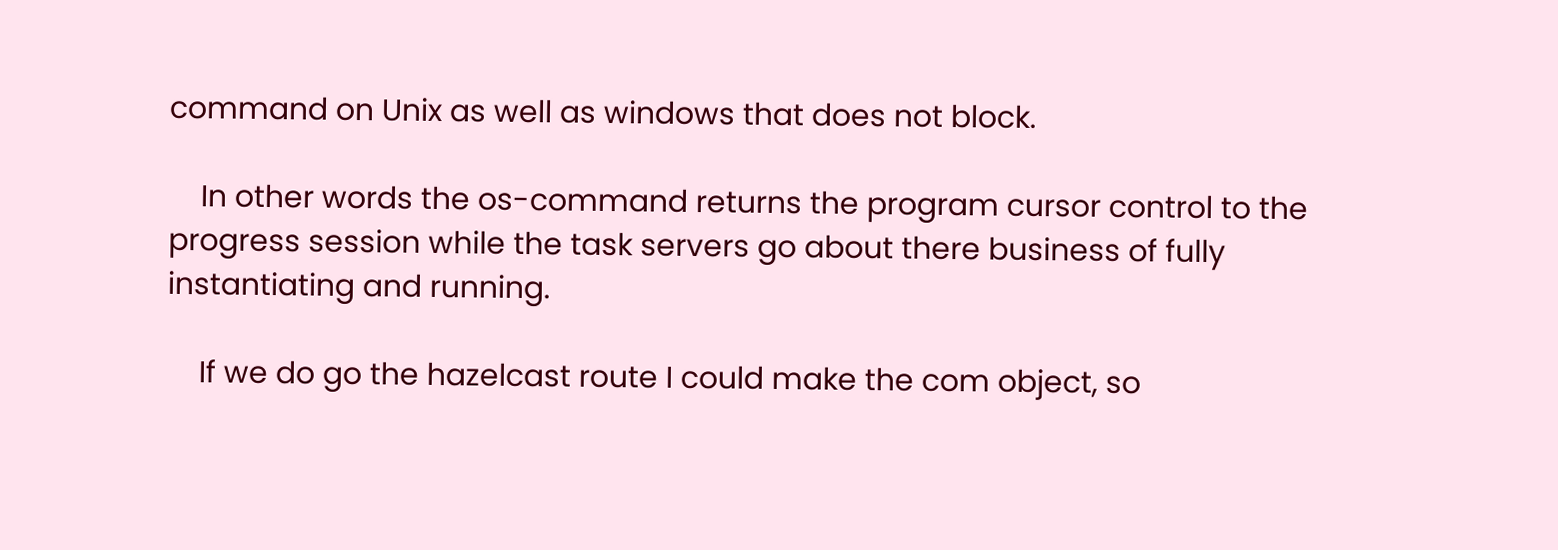command on Unix as well as windows that does not block.

    In other words the os-command returns the program cursor control to the progress session while the task servers go about there business of fully instantiating and running.

    If we do go the hazelcast route I could make the com object, so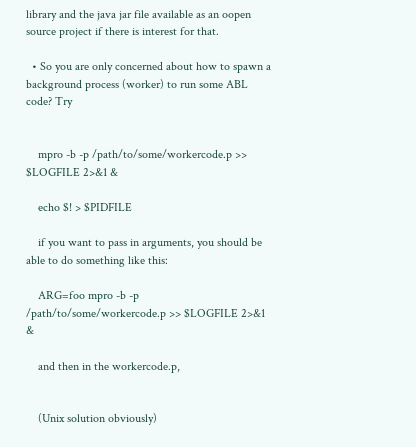library and the java jar file available as an oopen source project if there is interest for that.

  • So you are only concerned about how to spawn a background process (worker) to run some ABL code? Try


    mpro -b -p /path/to/some/workercode.p >> $LOGFILE 2>&1 &

    echo $! > $PIDFILE

    if you want to pass in arguments, you should be able to do something like this:

    ARG=foo mpro -b -p /path/to/some/workercode.p >> $LOGFILE 2>&1 &

    and then in the workercode.p,


    (Unix solution obviously)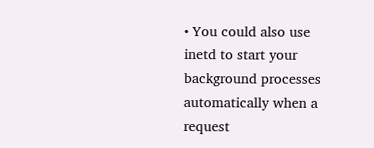• You could also use inetd to start your background processes automatically when a request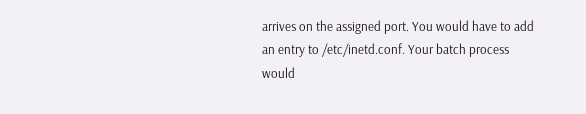arrives on the assigned port. You would have to add an entry to /etc/inetd.conf. Your batch process would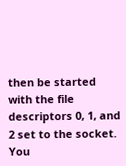then be started with the file descriptors 0, 1, and 2 set to the socket. You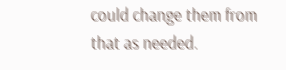could change them from that as needed.